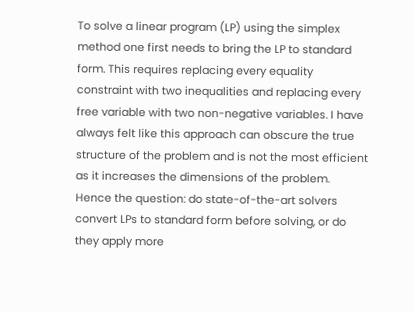To solve a linear program (LP) using the simplex method one first needs to bring the LP to standard form. This requires replacing every equality constraint with two inequalities and replacing every free variable with two non-negative variables. I have always felt like this approach can obscure the true structure of the problem and is not the most efficient as it increases the dimensions of the problem. Hence the question: do state-of-the-art solvers convert LPs to standard form before solving, or do they apply more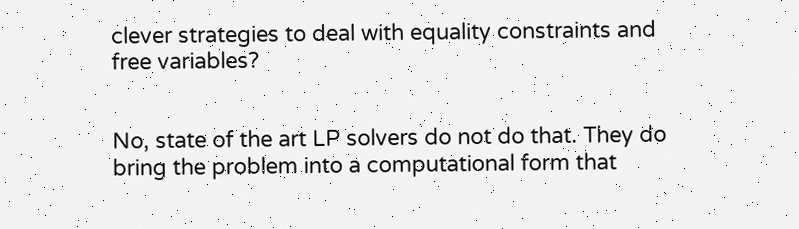clever strategies to deal with equality constraints and free variables?


No, state of the art LP solvers do not do that. They do bring the problem into a computational form that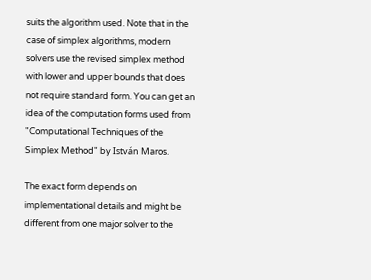suits the algorithm used. Note that in the case of simplex algorithms, modern solvers use the revised simplex method with lower and upper bounds that does not require standard form. You can get an idea of the computation forms used from "Computational Techniques of the Simplex Method" by István Maros.

The exact form depends on implementational details and might be different from one major solver to the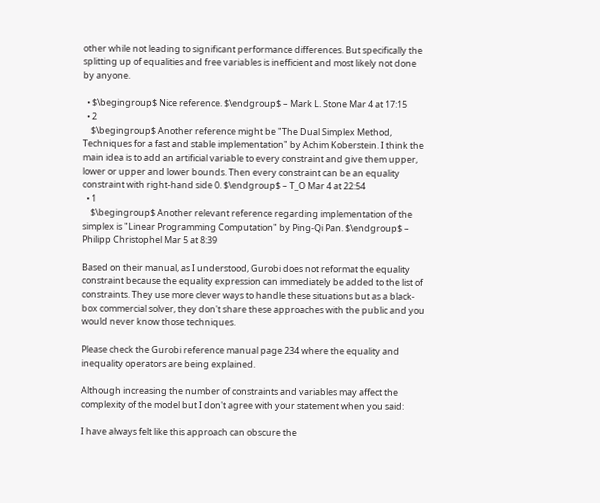other while not leading to significant performance differences. But specifically the splitting up of equalities and free variables is inefficient and most likely not done by anyone.

  • $\begingroup$ Nice reference. $\endgroup$ – Mark L. Stone Mar 4 at 17:15
  • 2
    $\begingroup$ Another reference might be "The Dual Simplex Method, Techniques for a fast and stable implementation" by Achim Koberstein. I think the main idea is to add an artificial variable to every constraint and give them upper, lower or upper and lower bounds. Then every constraint can be an equality constraint with right-hand side 0. $\endgroup$ – T_O Mar 4 at 22:54
  • 1
    $\begingroup$ Another relevant reference regarding implementation of the simplex is "Linear Programming Computation" by Ping-Qi Pan. $\endgroup$ – Philipp Christophel Mar 5 at 8:39

Based on their manual, as I understood, Gurobi does not reformat the equality constraint because the equality expression can immediately be added to the list of constraints. They use more clever ways to handle these situations but as a black-box commercial solver, they don't share these approaches with the public and you would never know those techniques.

Please check the Gurobi reference manual page 234 where the equality and inequality operators are being explained.

Although increasing the number of constraints and variables may affect the complexity of the model but I don't agree with your statement when you said:

I have always felt like this approach can obscure the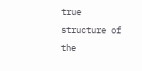true structure of the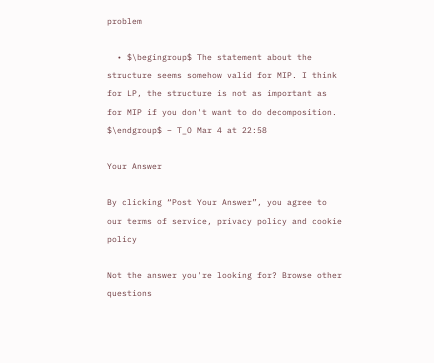problem

  • $\begingroup$ The statement about the structure seems somehow valid for MIP. I think for LP, the structure is not as important as for MIP if you don't want to do decomposition. $\endgroup$ – T_O Mar 4 at 22:58

Your Answer

By clicking “Post Your Answer”, you agree to our terms of service, privacy policy and cookie policy

Not the answer you're looking for? Browse other questions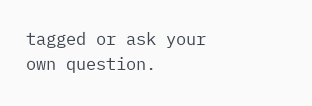tagged or ask your own question.